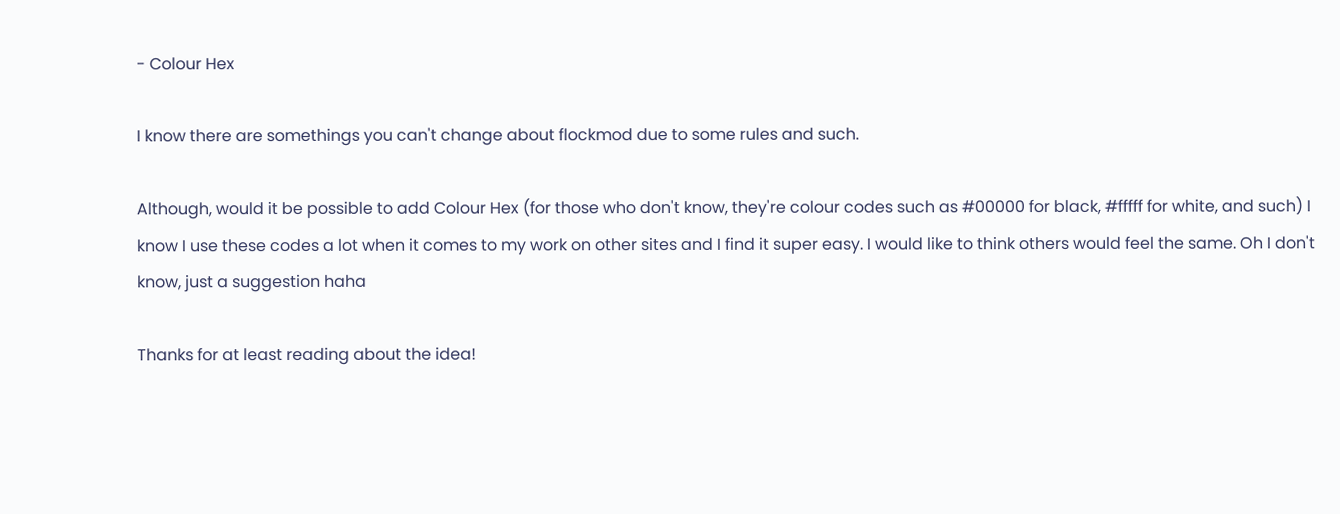- Colour Hex

I know there are somethings you can't change about flockmod due to some rules and such.

Although, would it be possible to add Colour Hex (for those who don't know, they're colour codes such as #00000 for black, #fffff for white, and such) I know I use these codes a lot when it comes to my work on other sites and I find it super easy. I would like to think others would feel the same. Oh I don't know, just a suggestion haha

Thanks for at least reading about the idea!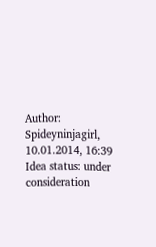Author: Spideyninjagirl, 10.01.2014, 16:39
Idea status: under consideration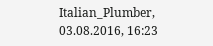Italian_Plumber, 03.08.2016, 16:23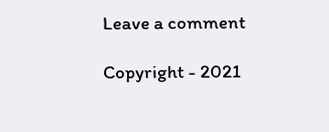Leave a comment

Copyright - 2021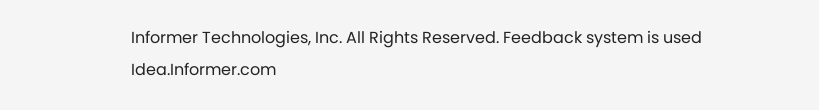Informer Technologies, Inc. All Rights Reserved. Feedback system is used Idea.Informer.com